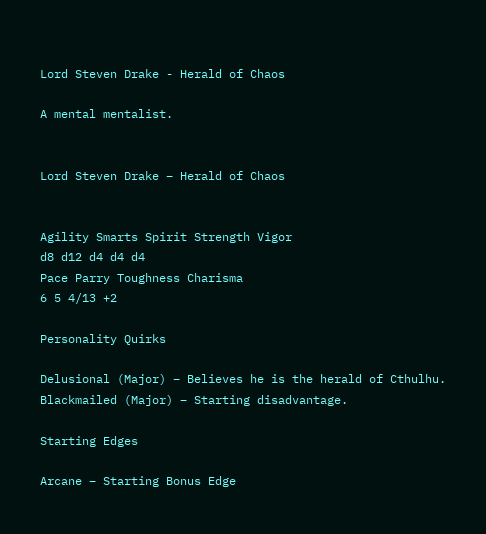Lord Steven Drake - Herald of Chaos

A mental mentalist.


Lord Steven Drake – Herald of Chaos


Agility Smarts Spirit Strength Vigor
d8 d12 d4 d4 d4
Pace Parry Toughness Charisma
6 5 4/13 +2

Personality Quirks

Delusional (Major) – Believes he is the herald of Cthulhu.
Blackmailed (Major) – Starting disadvantage.

Starting Edges

Arcane – Starting Bonus Edge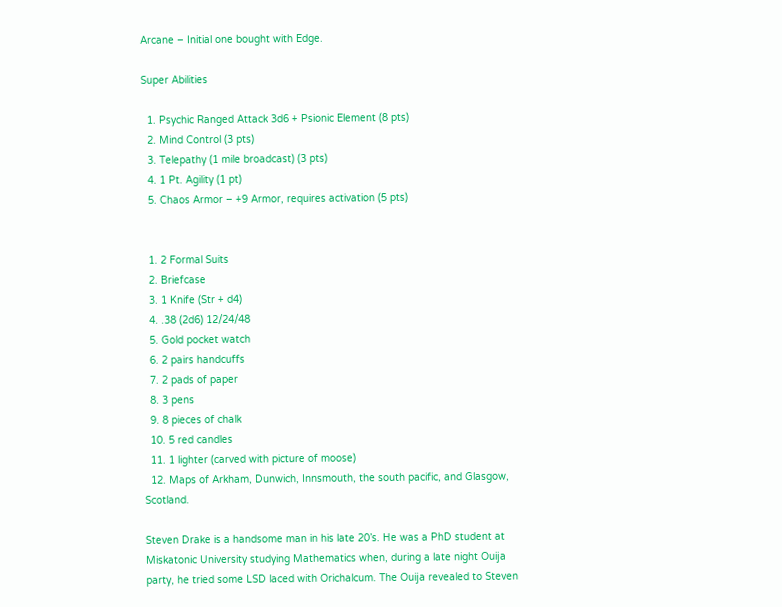Arcane – Initial one bought with Edge.

Super Abilities

  1. Psychic Ranged Attack 3d6 + Psionic Element (8 pts)
  2. Mind Control (3 pts)
  3. Telepathy (1 mile broadcast) (3 pts)
  4. 1 Pt. Agility (1 pt)
  5. Chaos Armor – +9 Armor, requires activation (5 pts)


  1. 2 Formal Suits
  2. Briefcase
  3. 1 Knife (Str + d4)
  4. .38 (2d6) 12/24/48
  5. Gold pocket watch
  6. 2 pairs handcuffs
  7. 2 pads of paper
  8. 3 pens
  9. 8 pieces of chalk
  10. 5 red candles
  11. 1 lighter (carved with picture of moose)
  12. Maps of Arkham, Dunwich, Innsmouth, the south pacific, and Glasgow, Scotland.

Steven Drake is a handsome man in his late 20’s. He was a PhD student at Miskatonic University studying Mathematics when, during a late night Ouija party, he tried some LSD laced with Orichalcum. The Ouija revealed to Steven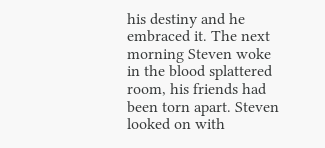his destiny and he embraced it. The next morning Steven woke in the blood splattered room, his friends had been torn apart. Steven looked on with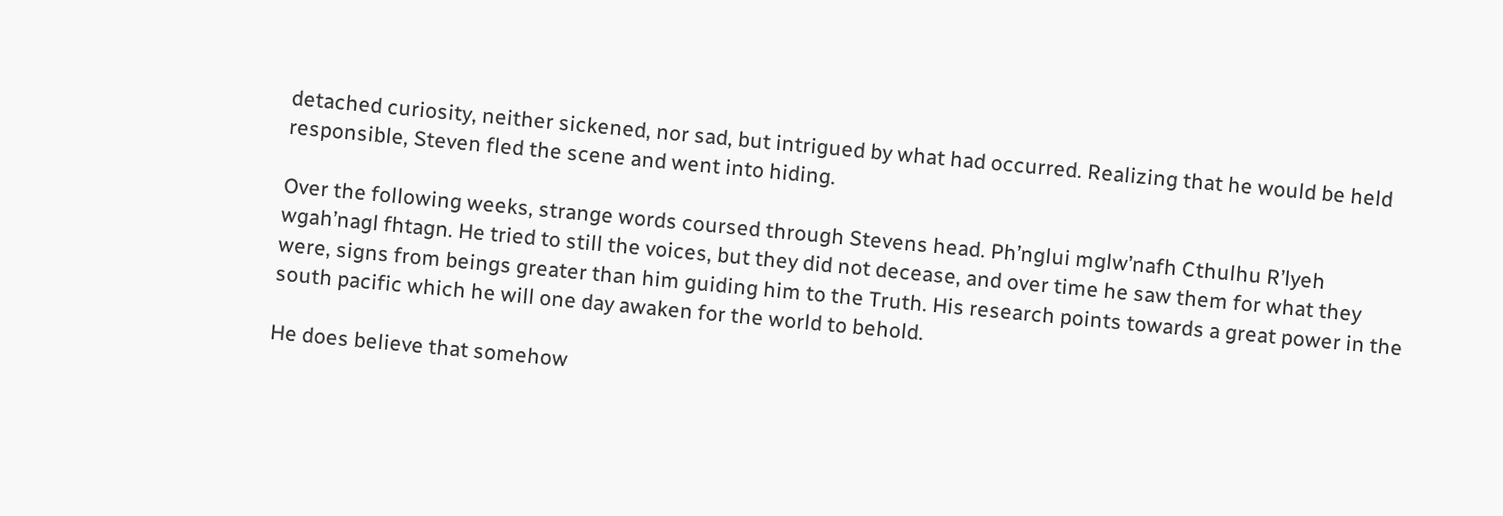detached curiosity, neither sickened, nor sad, but intrigued by what had occurred. Realizing that he would be held responsible, Steven fled the scene and went into hiding.

Over the following weeks, strange words coursed through Stevens head. Ph’nglui mglw’nafh Cthulhu R’lyeh wgah’nagl fhtagn. He tried to still the voices, but they did not decease, and over time he saw them for what they were, signs from beings greater than him guiding him to the Truth. His research points towards a great power in the south pacific which he will one day awaken for the world to behold.

He does believe that somehow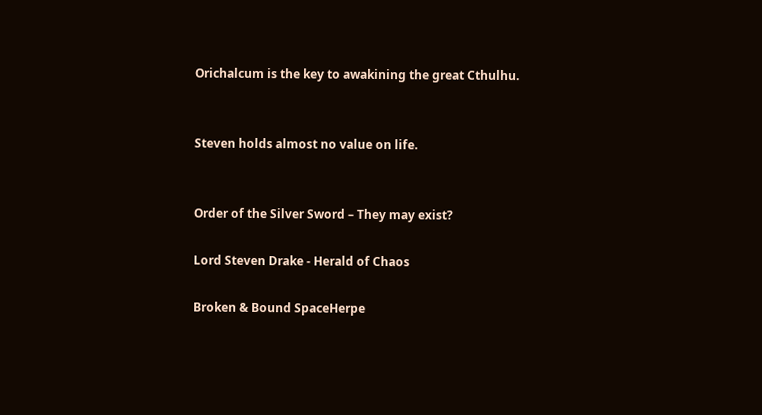Orichalcum is the key to awakining the great Cthulhu.


Steven holds almost no value on life.


Order of the Silver Sword – They may exist?

Lord Steven Drake - Herald of Chaos

Broken & Bound SpaceHerpe